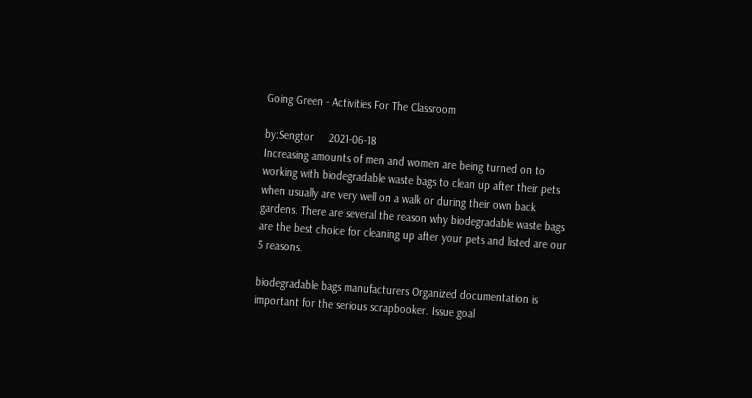Going Green - Activities For The Classroom

by:Sengtor     2021-06-18
Increasing amounts of men and women are being turned on to working with biodegradable waste bags to clean up after their pets when usually are very well on a walk or during their own back gardens. There are several the reason why biodegradable waste bags are the best choice for cleaning up after your pets and listed are our 5 reasons.

biodegradable bags manufacturers Organized documentation is important for the serious scrapbooker. Issue goal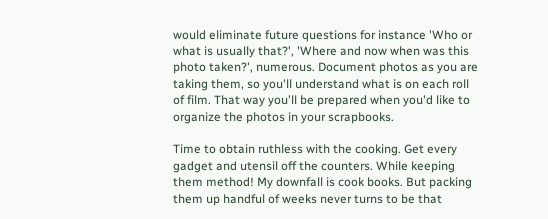would eliminate future questions for instance 'Who or what is usually that?', 'Where and now when was this photo taken?', numerous. Document photos as you are taking them, so you'll understand what is on each roll of film. That way you'll be prepared when you'd like to organize the photos in your scrapbooks.

Time to obtain ruthless with the cooking. Get every gadget and utensil off the counters. While keeping them method! My downfall is cook books. But packing them up handful of weeks never turns to be that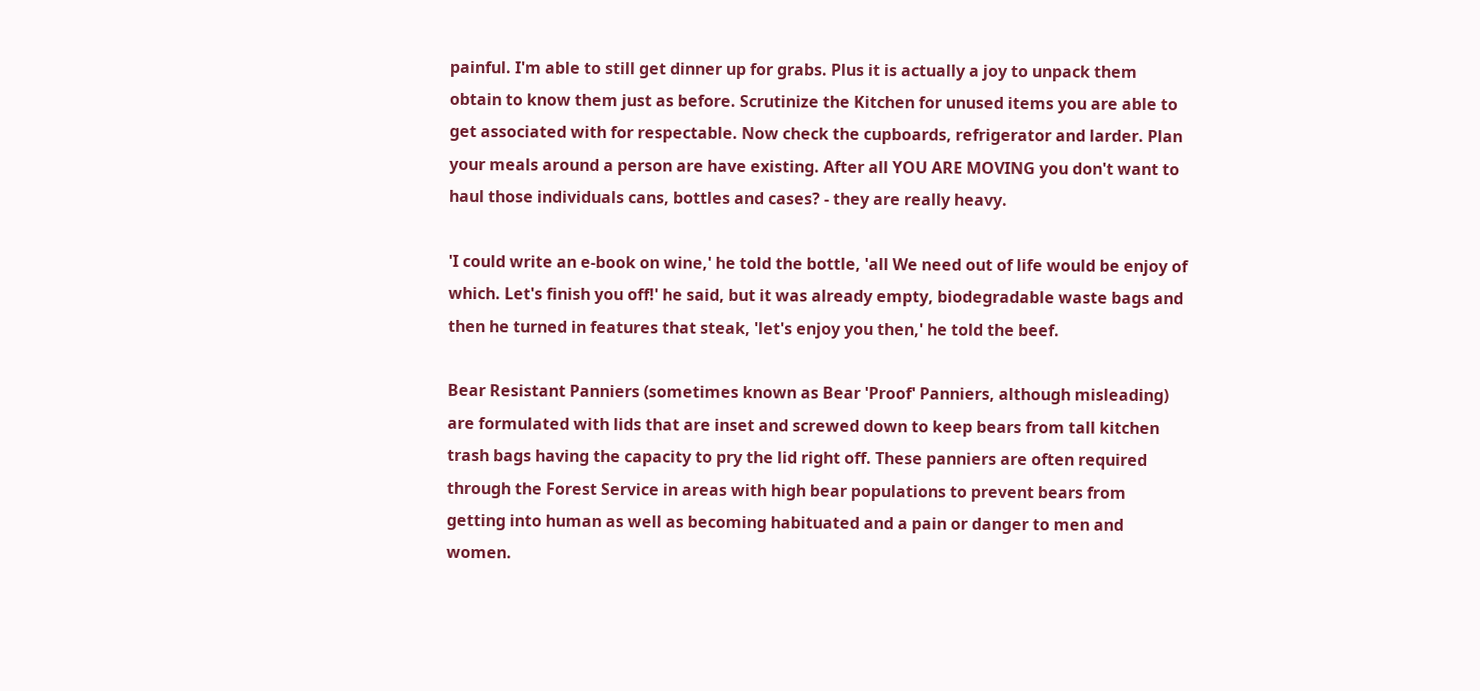painful. I'm able to still get dinner up for grabs. Plus it is actually a joy to unpack them obtain to know them just as before. Scrutinize the Kitchen for unused items you are able to get associated with for respectable. Now check the cupboards, refrigerator and larder. Plan your meals around a person are have existing. After all YOU ARE MOVING you don't want to haul those individuals cans, bottles and cases? - they are really heavy.

'I could write an e-book on wine,' he told the bottle, 'all We need out of life would be enjoy of which. Let's finish you off!' he said, but it was already empty, biodegradable waste bags and then he turned in features that steak, 'let's enjoy you then,' he told the beef.

Bear Resistant Panniers (sometimes known as Bear 'Proof' Panniers, although misleading) are formulated with lids that are inset and screwed down to keep bears from tall kitchen trash bags having the capacity to pry the lid right off. These panniers are often required through the Forest Service in areas with high bear populations to prevent bears from getting into human as well as becoming habituated and a pain or danger to men and women.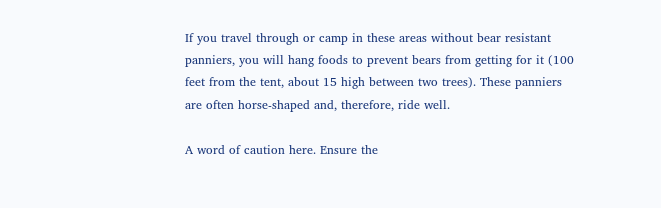If you travel through or camp in these areas without bear resistant panniers, you will hang foods to prevent bears from getting for it (100 feet from the tent, about 15 high between two trees). These panniers are often horse-shaped and, therefore, ride well.

A word of caution here. Ensure the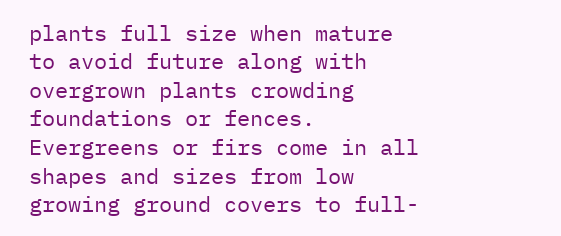plants full size when mature to avoid future along with overgrown plants crowding foundations or fences. Evergreens or firs come in all shapes and sizes from low growing ground covers to full-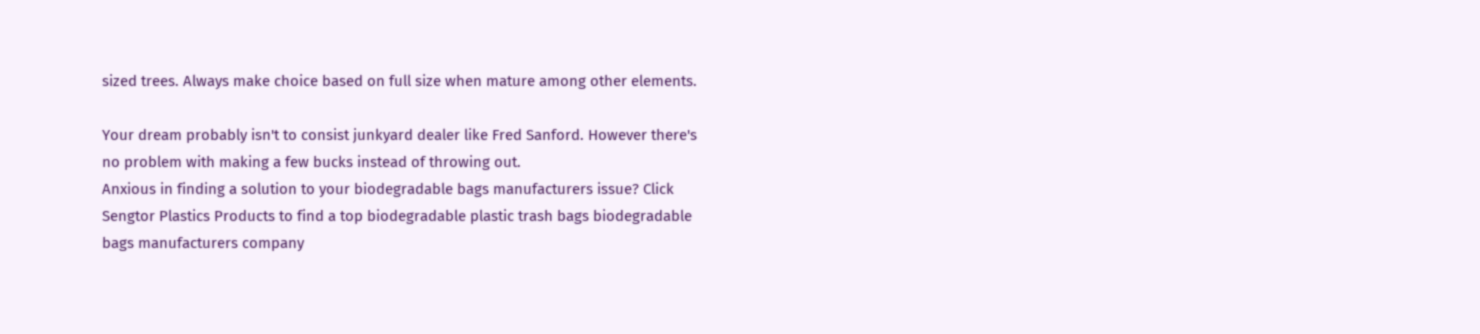sized trees. Always make choice based on full size when mature among other elements.

Your dream probably isn't to consist junkyard dealer like Fred Sanford. However there's no problem with making a few bucks instead of throwing out.
Anxious in finding a solution to your biodegradable bags manufacturers issue? Click Sengtor Plastics Products to find a top biodegradable plastic trash bags biodegradable bags manufacturers company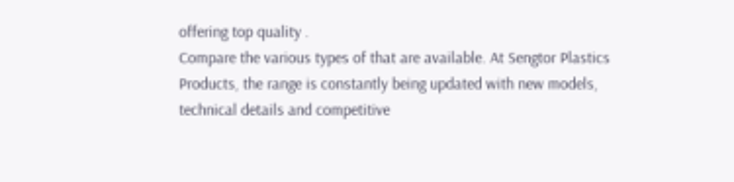offering top quality .
Compare the various types of that are available. At Sengtor Plastics Products, the range is constantly being updated with new models, technical details and competitive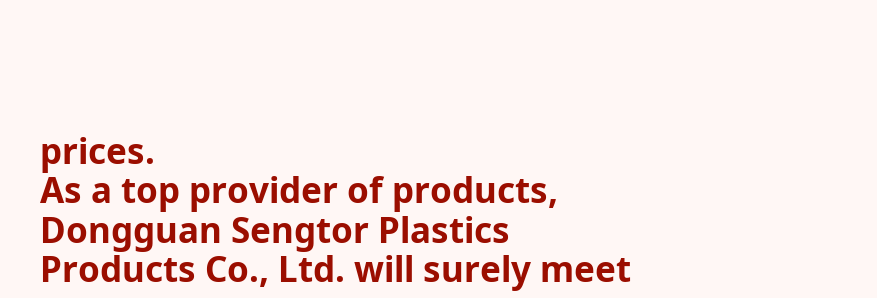prices.
As a top provider of products, Dongguan Sengtor Plastics Products Co., Ltd. will surely meet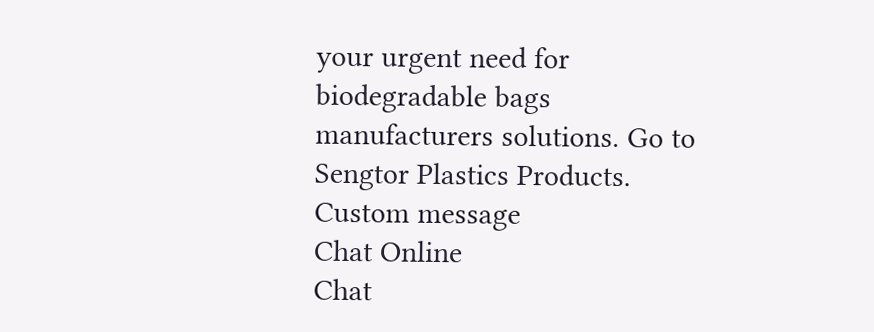your urgent need for biodegradable bags manufacturers solutions. Go to Sengtor Plastics Products.
Custom message
Chat Online
Chat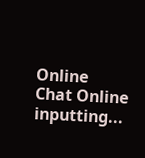Online
Chat Online inputting...